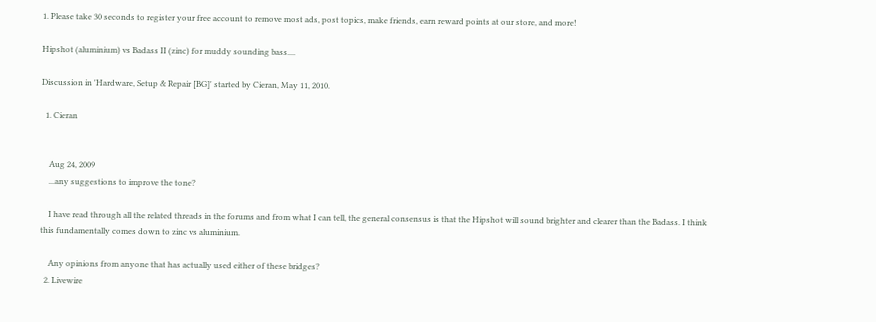1. Please take 30 seconds to register your free account to remove most ads, post topics, make friends, earn reward points at our store, and more!

Hipshot (aluminium) vs Badass II (zinc) for muddy sounding bass....

Discussion in 'Hardware, Setup & Repair [BG]' started by Cieran, May 11, 2010.

  1. Cieran


    Aug 24, 2009
    ...any suggestions to improve the tone?

    I have read through all the related threads in the forums and from what I can tell, the general consensus is that the Hipshot will sound brighter and clearer than the Badass. I think this fundamentally comes down to zinc vs aluminium.

    Any opinions from anyone that has actually used either of these bridges?
  2. Livewire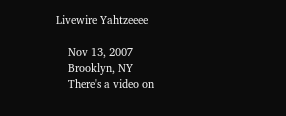Livewire Yahtzeeee

    Nov 13, 2007
    Brooklyn, NY
    There's a video on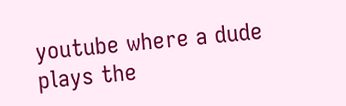youtube where a dude plays the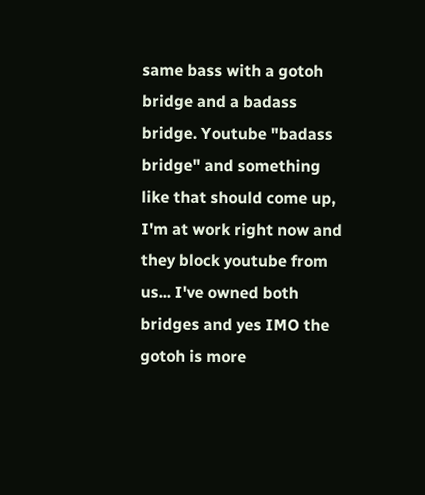same bass with a gotoh bridge and a badass bridge. Youtube "badass bridge" and something like that should come up, I'm at work right now and they block youtube from us... I've owned both bridges and yes IMO the gotoh is more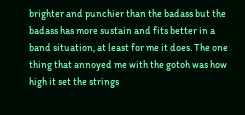brighter and punchier than the badass but the badass has more sustain and fits better in a band situation, at least for me it does. The one thing that annoyed me with the gotoh was how high it set the strings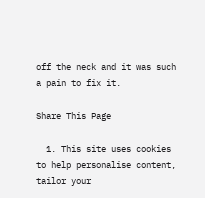off the neck and it was such a pain to fix it.

Share This Page

  1. This site uses cookies to help personalise content, tailor your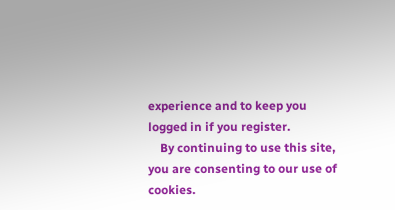experience and to keep you logged in if you register.
    By continuing to use this site, you are consenting to our use of cookies.